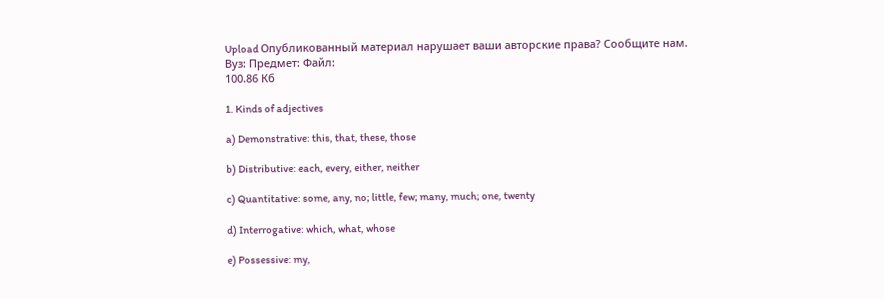Upload Опубликованный материал нарушает ваши авторские права? Сообщите нам.
Вуз: Предмет: Файл:
100.86 Кб

1. Kinds of adjectives

a) Demonstrative: this, that, these, those

b) Distributive: each, every, either, neither

c) Quantitative: some, any, no; little, few; many, much; one, twenty

d) Interrogative: which, what, whose

e) Possessive: my,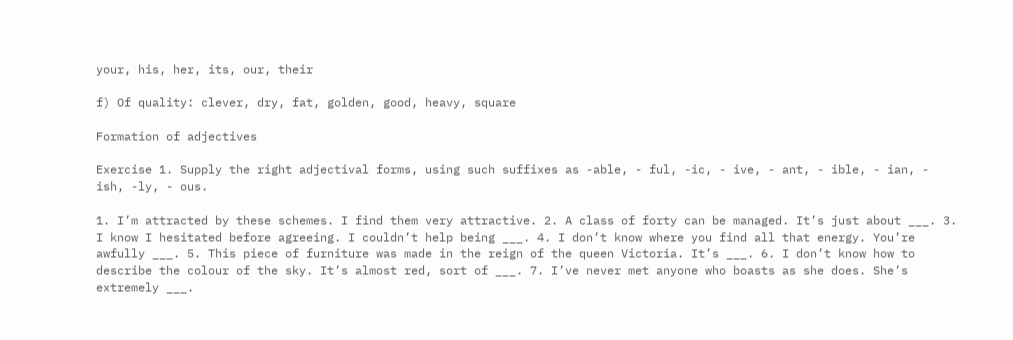your, his, her, its, our, their

f) Of quality: clever, dry, fat, golden, good, heavy, square

Formation of adjectives

Exercise 1. Supply the right adjectival forms, using such suffixes as -able, - ful, -ic, - ive, - ant, - ible, - ian, - ish, -ly, - ous.

1. I’m attracted by these schemes. I find them very attractive. 2. A class of forty can be managed. It’s just about ___. 3. I know I hesitated before agreeing. I couldn’t help being ___. 4. I don’t know where you find all that energy. You’re awfully ___. 5. This piece of furniture was made in the reign of the queen Victoria. It’s ___. 6. I don’t know how to describe the colour of the sky. It’s almost red, sort of ___. 7. I’ve never met anyone who boasts as she does. She’s extremely ___.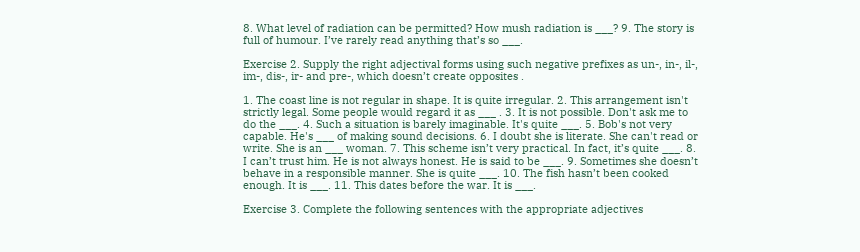8. What level of radiation can be permitted? How mush radiation is ___? 9. The story is full of humour. I’ve rarely read anything that’s so ___.

Exercise 2. Supply the right adjectival forms using such negative prefixes as un-, in-, il-, im-, dis-, ir- and pre-, which doesn’t create opposites .

1. The coast line is not regular in shape. It is quite irregular. 2. This arrangement isn't strictly legal. Some people would regard it as ___ . 3. It is not possible. Don't ask me to do the ___. 4. Such a situation is barely imaginable. It's quite ___. 5. Bob's not very capable. He's ___ of making sound decisions. 6. I doubt she is literate. She can't read or write. She is an ___ woman. 7. This scheme isn’t very practical. In fact, it’s quite ___. 8. I can’t trust him. He is not always honest. He is said to be ___. 9. Sometimes she doesn’t behave in a responsible manner. She is quite ___. 10. The fish hasn’t been cooked enough. It is ___. 11. This dates before the war. It is ___.

Exercise 3. Complete the following sentences with the appropriate adjectives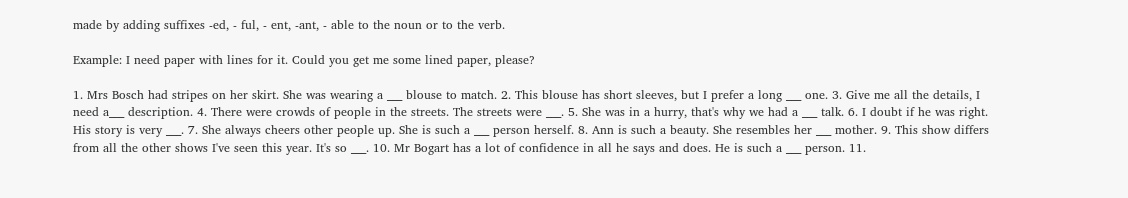made by adding suffixes -ed, - ful, - ent, -ant, - able to the noun or to the verb.

Example: I need paper with lines for it. Could you get me some lined paper, please?

1. Mrs Bosch had stripes on her skirt. She was wearing a ___ blouse to match. 2. This blouse has short sleeves, but I prefer a long ___ one. 3. Give me all the details, I need a___ description. 4. There were crowds of people in the streets. The streets were ___. 5. She was in a hurry, that's why we had a ___ talk. 6. I doubt if he was right. His story is very ___. 7. She always cheers other people up. She is such a ___ person herself. 8. Ann is such a beauty. She resembles her ___ mother. 9. This show differs from all the other shows I've seen this year. It's so ___. 10. Mr Bogart has a lot of confidence in all he says and does. He is such a ___ person. 11.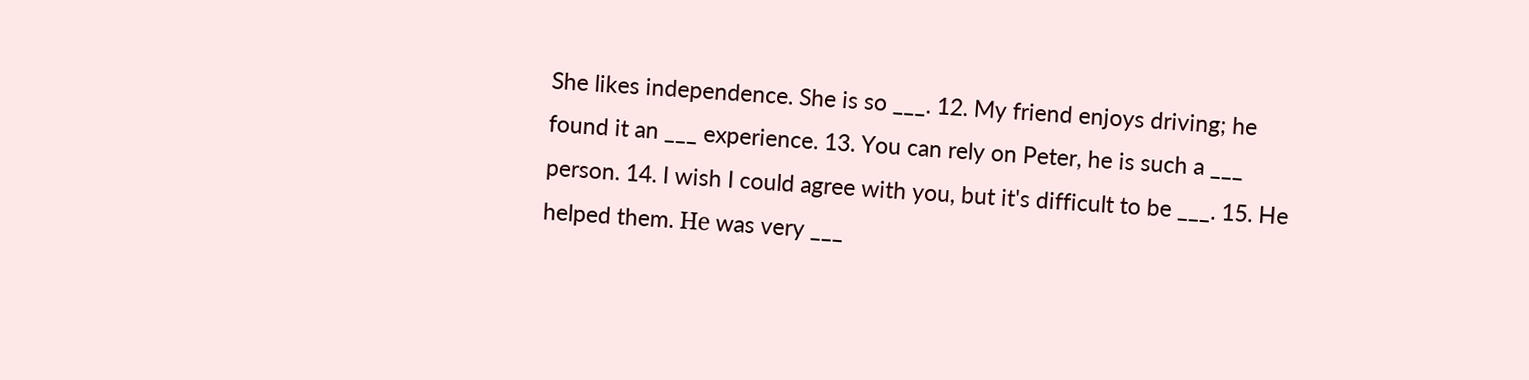She likes independence. She is so ___. 12. My friend enjoys driving; he found it an ___ experience. 13. You can rely on Peter, he is such a ___ person. 14. I wish I could agree with you, but it's difficult to be ___. 15. He helped them. Hе was very ___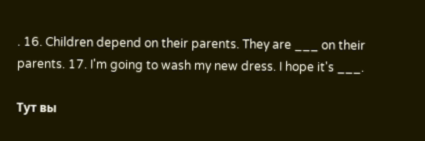. 16. Children depend on their parents. They are ___ on their parents. 17. I'm going to wash my new dress. I hope it's ___.

Тут вы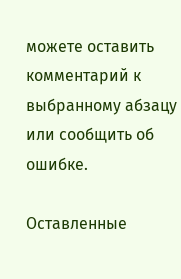можете оставить комментарий к выбранному абзацу или сообщить об ошибке.

Оставленные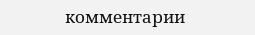комментарии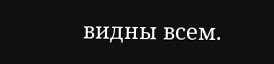видны всем.